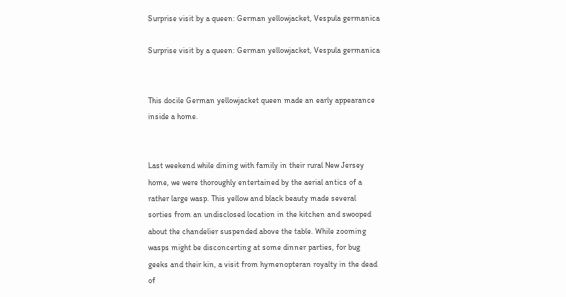Surprise visit by a queen: German yellowjacket, Vespula germanica

Surprise visit by a queen: German yellowjacket, Vespula germanica


This docile German yellowjacket queen made an early appearance inside a home.


Last weekend while dining with family in their rural New Jersey home, we were thoroughly entertained by the aerial antics of a rather large wasp. This yellow and black beauty made several sorties from an undisclosed location in the kitchen and swooped about the chandelier suspended above the table. While zooming wasps might be disconcerting at some dinner parties, for bug geeks and their kin, a visit from hymenopteran royalty in the dead of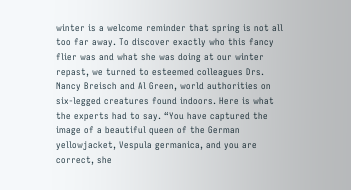winter is a welcome reminder that spring is not all too far away. To discover exactly who this fancy flier was and what she was doing at our winter repast, we turned to esteemed colleagues Drs. Nancy Breisch and Al Green, world authorities on six-legged creatures found indoors. Here is what the experts had to say. “You have captured the image of a beautiful queen of the German yellowjacket, Vespula germanica, and you are correct, she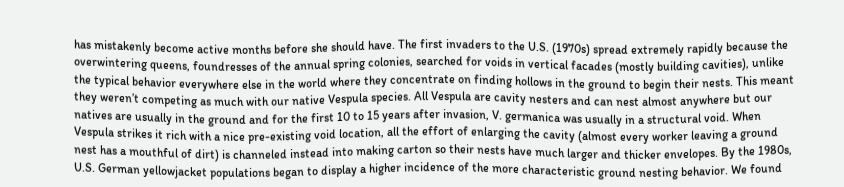has mistakenly become active months before she should have. The first invaders to the U.S. (1970s) spread extremely rapidly because the overwintering queens, foundresses of the annual spring colonies, searched for voids in vertical facades (mostly building cavities), unlike the typical behavior everywhere else in the world where they concentrate on finding hollows in the ground to begin their nests. This meant they weren’t competing as much with our native Vespula species. All Vespula are cavity nesters and can nest almost anywhere but our natives are usually in the ground and for the first 10 to 15 years after invasion, V. germanica was usually in a structural void. When Vespula strikes it rich with a nice pre-existing void location, all the effort of enlarging the cavity (almost every worker leaving a ground nest has a mouthful of dirt) is channeled instead into making carton so their nests have much larger and thicker envelopes. By the 1980s, U.S. German yellowjacket populations began to display a higher incidence of the more characteristic ground nesting behavior. We found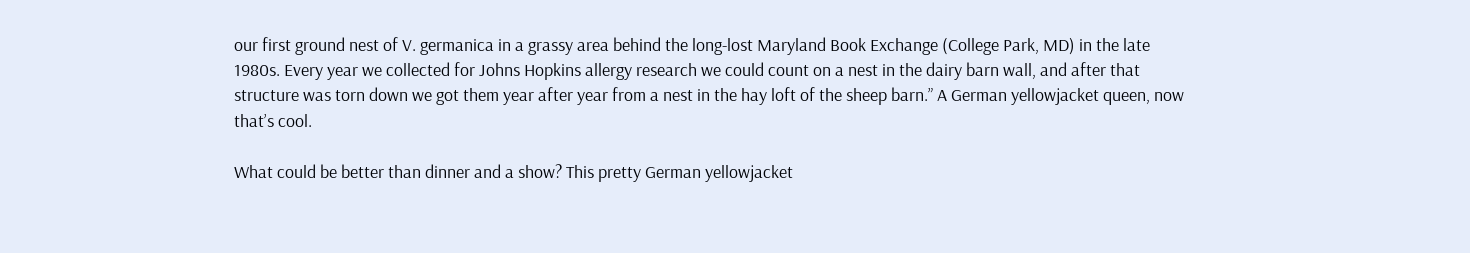our first ground nest of V. germanica in a grassy area behind the long-lost Maryland Book Exchange (College Park, MD) in the late 1980s. Every year we collected for Johns Hopkins allergy research we could count on a nest in the dairy barn wall, and after that structure was torn down we got them year after year from a nest in the hay loft of the sheep barn.” A German yellowjacket queen, now that’s cool.

What could be better than dinner and a show? This pretty German yellowjacket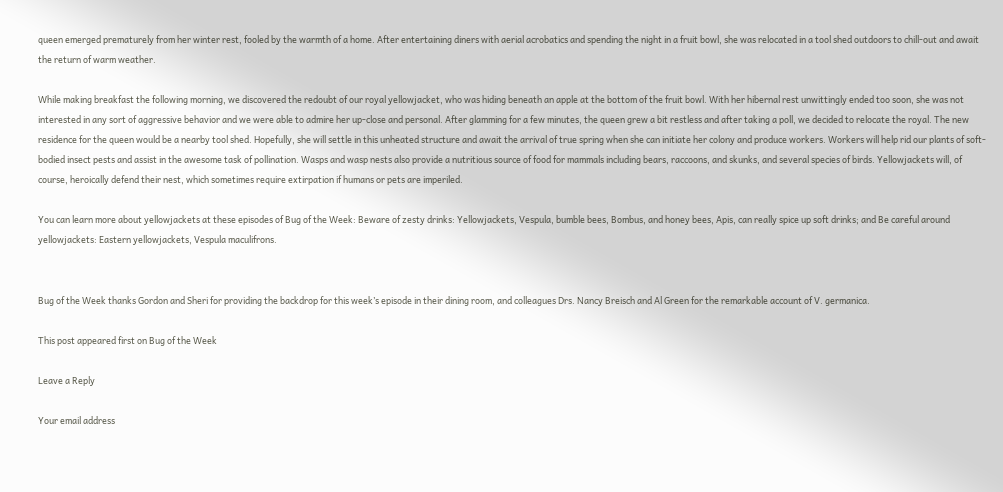queen emerged prematurely from her winter rest, fooled by the warmth of a home. After entertaining diners with aerial acrobatics and spending the night in a fruit bowl, she was relocated in a tool shed outdoors to chill-out and await the return of warm weather.

While making breakfast the following morning, we discovered the redoubt of our royal yellowjacket, who was hiding beneath an apple at the bottom of the fruit bowl. With her hibernal rest unwittingly ended too soon, she was not interested in any sort of aggressive behavior and we were able to admire her up-close and personal. After glamming for a few minutes, the queen grew a bit restless and after taking a poll, we decided to relocate the royal. The new residence for the queen would be a nearby tool shed. Hopefully, she will settle in this unheated structure and await the arrival of true spring when she can initiate her colony and produce workers. Workers will help rid our plants of soft-bodied insect pests and assist in the awesome task of pollination. Wasps and wasp nests also provide a nutritious source of food for mammals including bears, raccoons, and skunks, and several species of birds. Yellowjackets will, of course, heroically defend their nest, which sometimes require extirpation if humans or pets are imperiled.

You can learn more about yellowjackets at these episodes of Bug of the Week: Beware of zesty drinks: Yellowjackets, Vespula, bumble bees, Bombus, and honey bees, Apis, can really spice up soft drinks; and Be careful around yellowjackets: Eastern yellowjackets, Vespula maculifrons.


Bug of the Week thanks Gordon and Sheri for providing the backdrop for this week’s episode in their dining room, and colleagues Drs. Nancy Breisch and Al Green for the remarkable account of V. germanica.

This post appeared first on Bug of the Week

Leave a Reply

Your email address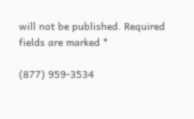will not be published. Required fields are marked *

(877) 959-3534